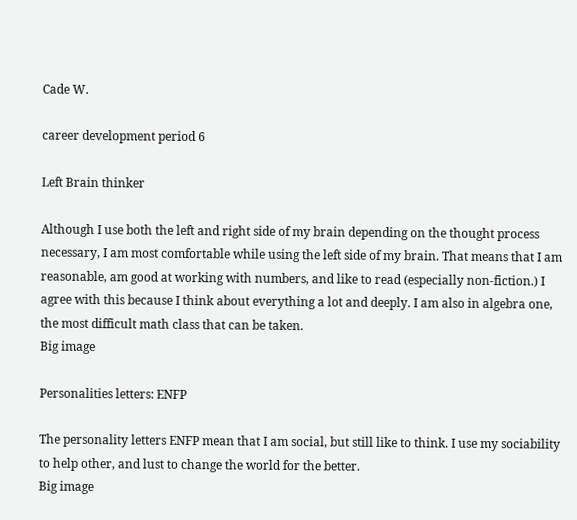Cade W.

career development period 6

Left Brain thinker

Although I use both the left and right side of my brain depending on the thought process necessary, I am most comfortable while using the left side of my brain. That means that I am reasonable, am good at working with numbers, and like to read (especially non-fiction.) I agree with this because I think about everything a lot and deeply. I am also in algebra one, the most difficult math class that can be taken.
Big image

Personalities letters: ENFP

The personality letters ENFP mean that I am social, but still like to think. I use my sociability to help other, and lust to change the world for the better.
Big image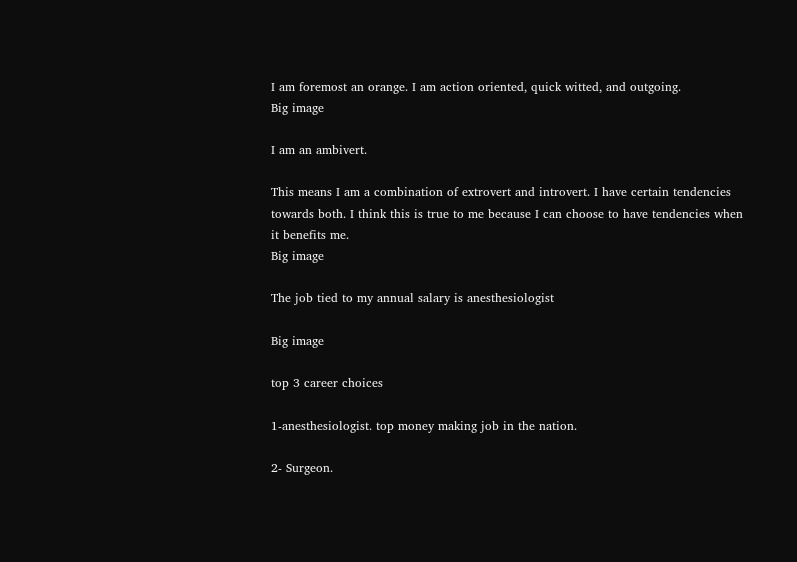I am foremost an orange. I am action oriented, quick witted, and outgoing.
Big image

I am an ambivert.

This means I am a combination of extrovert and introvert. I have certain tendencies towards both. I think this is true to me because I can choose to have tendencies when it benefits me.
Big image

The job tied to my annual salary is anesthesiologist

Big image

top 3 career choices

1-anesthesiologist. top money making job in the nation.

2- Surgeon.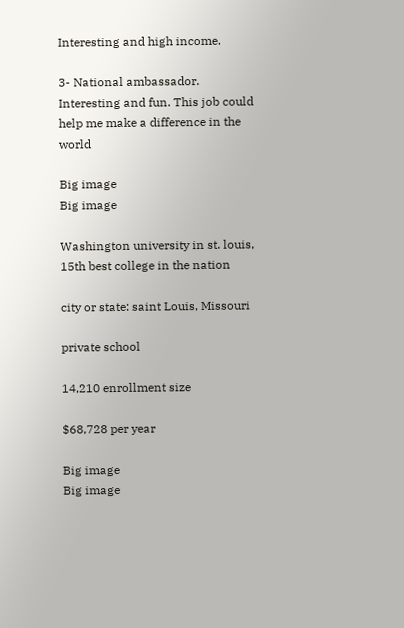Interesting and high income.

3- National ambassador. Interesting and fun. This job could help me make a difference in the world

Big image
Big image

Washington university in st. louis, 15th best college in the nation

city or state: saint Louis, Missouri

private school

14,210 enrollment size

$68,728 per year

Big image
Big image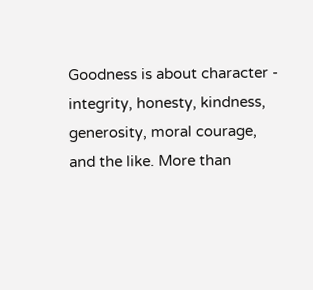Goodness is about character - integrity, honesty, kindness, generosity, moral courage, and the like. More than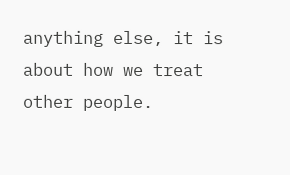anything else, it is about how we treat other people.